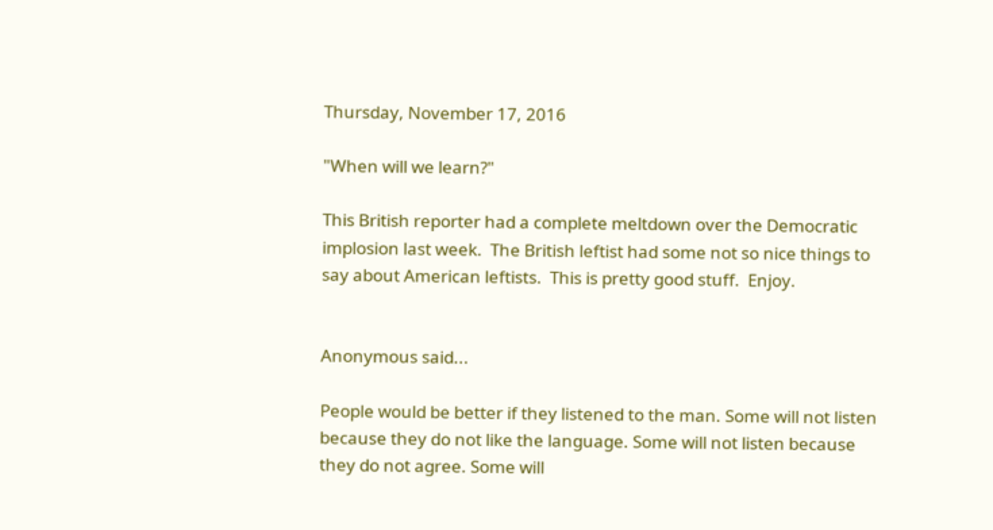Thursday, November 17, 2016

"When will we learn?"

This British reporter had a complete meltdown over the Democratic implosion last week.  The British leftist had some not so nice things to say about American leftists.  This is pretty good stuff.  Enjoy.


Anonymous said...

People would be better if they listened to the man. Some will not listen because they do not like the language. Some will not listen because they do not agree. Some will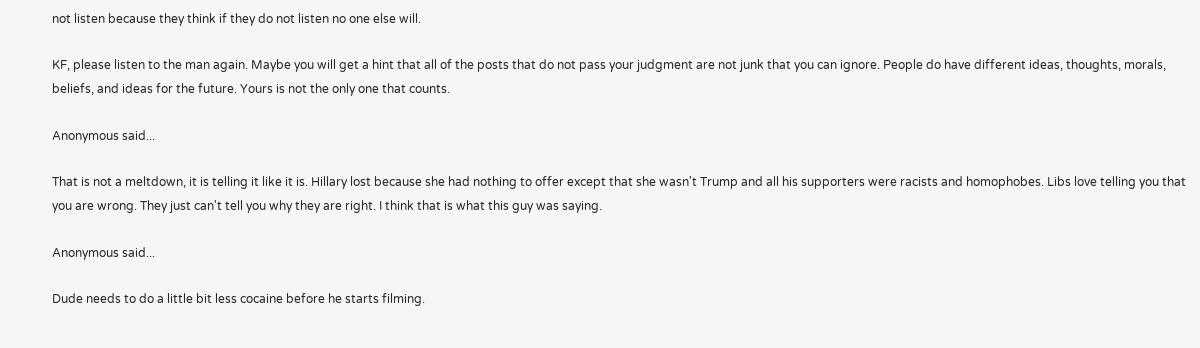not listen because they think if they do not listen no one else will.

KF, please listen to the man again. Maybe you will get a hint that all of the posts that do not pass your judgment are not junk that you can ignore. People do have different ideas, thoughts, morals, beliefs, and ideas for the future. Yours is not the only one that counts.

Anonymous said...

That is not a meltdown, it is telling it like it is. Hillary lost because she had nothing to offer except that she wasn't Trump and all his supporters were racists and homophobes. Libs love telling you that you are wrong. They just can't tell you why they are right. I think that is what this guy was saying.

Anonymous said...

Dude needs to do a little bit less cocaine before he starts filming.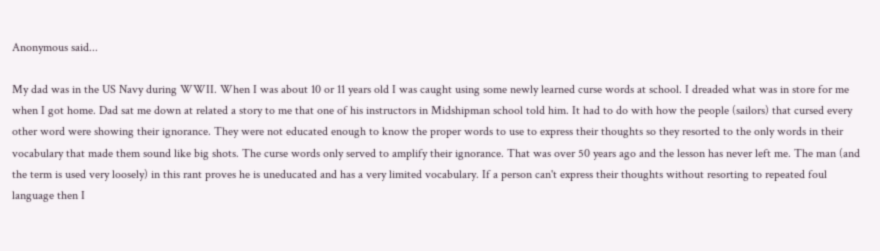Anonymous said...

My dad was in the US Navy during WWII. When I was about 10 or 11 years old I was caught using some newly learned curse words at school. I dreaded what was in store for me when I got home. Dad sat me down at related a story to me that one of his instructors in Midshipman school told him. It had to do with how the people (sailors) that cursed every other word were showing their ignorance. They were not educated enough to know the proper words to use to express their thoughts so they resorted to the only words in their vocabulary that made them sound like big shots. The curse words only served to amplify their ignorance. That was over 50 years ago and the lesson has never left me. The man (and the term is used very loosely) in this rant proves he is uneducated and has a very limited vocabulary. If a person can't express their thoughts without resorting to repeated foul language then I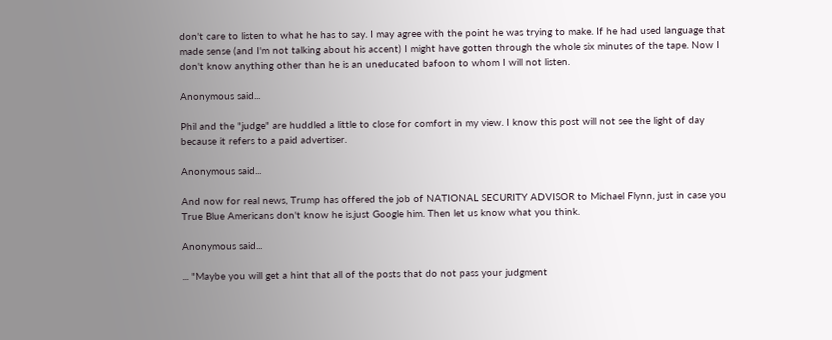don't care to listen to what he has to say. I may agree with the point he was trying to make. If he had used language that made sense (and I'm not talking about his accent) I might have gotten through the whole six minutes of the tape. Now I don't know anything other than he is an uneducated bafoon to whom I will not listen.

Anonymous said...

Phil and the "judge" are huddled a little to close for comfort in my view. I know this post will not see the light of day because it refers to a paid advertiser.

Anonymous said...

And now for real news, Trump has offered the job of NATIONAL SECURITY ADVISOR to Michael Flynn, just in case you True Blue Americans don't know he is.just Google him. Then let us know what you think.

Anonymous said...

... "Maybe you will get a hint that all of the posts that do not pass your judgment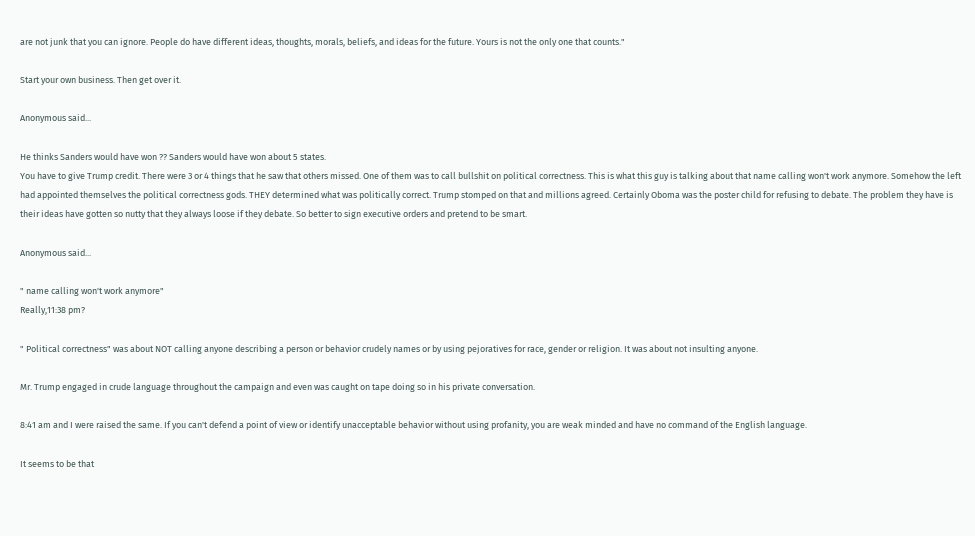are not junk that you can ignore. People do have different ideas, thoughts, morals, beliefs, and ideas for the future. Yours is not the only one that counts."

Start your own business. Then get over it.

Anonymous said...

He thinks Sanders would have won ?? Sanders would have won about 5 states.
You have to give Trump credit. There were 3 or 4 things that he saw that others missed. One of them was to call bullshit on political correctness. This is what this guy is talking about that name calling won't work anymore. Somehow the left had appointed themselves the political correctness gods. THEY determined what was politically correct. Trump stomped on that and millions agreed. Certainly Oboma was the poster child for refusing to debate. The problem they have is their ideas have gotten so nutty that they always loose if they debate. So better to sign executive orders and pretend to be smart.

Anonymous said...

" name calling won't work anymore"
Really,11:38 pm?

" Political correctness" was about NOT calling anyone describing a person or behavior crudely names or by using pejoratives for race, gender or religion. It was about not insulting anyone.

Mr. Trump engaged in crude language throughout the campaign and even was caught on tape doing so in his private conversation.

8:41 am and I were raised the same. If you can't defend a point of view or identify unacceptable behavior without using profanity, you are weak minded and have no command of the English language.

It seems to be that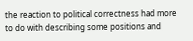the reaction to political correctness had more to do with describing some positions and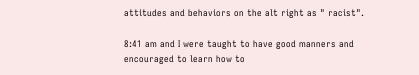attitudes and behaviors on the alt right as " racist".

8:41 am and I were taught to have good manners and encouraged to learn how to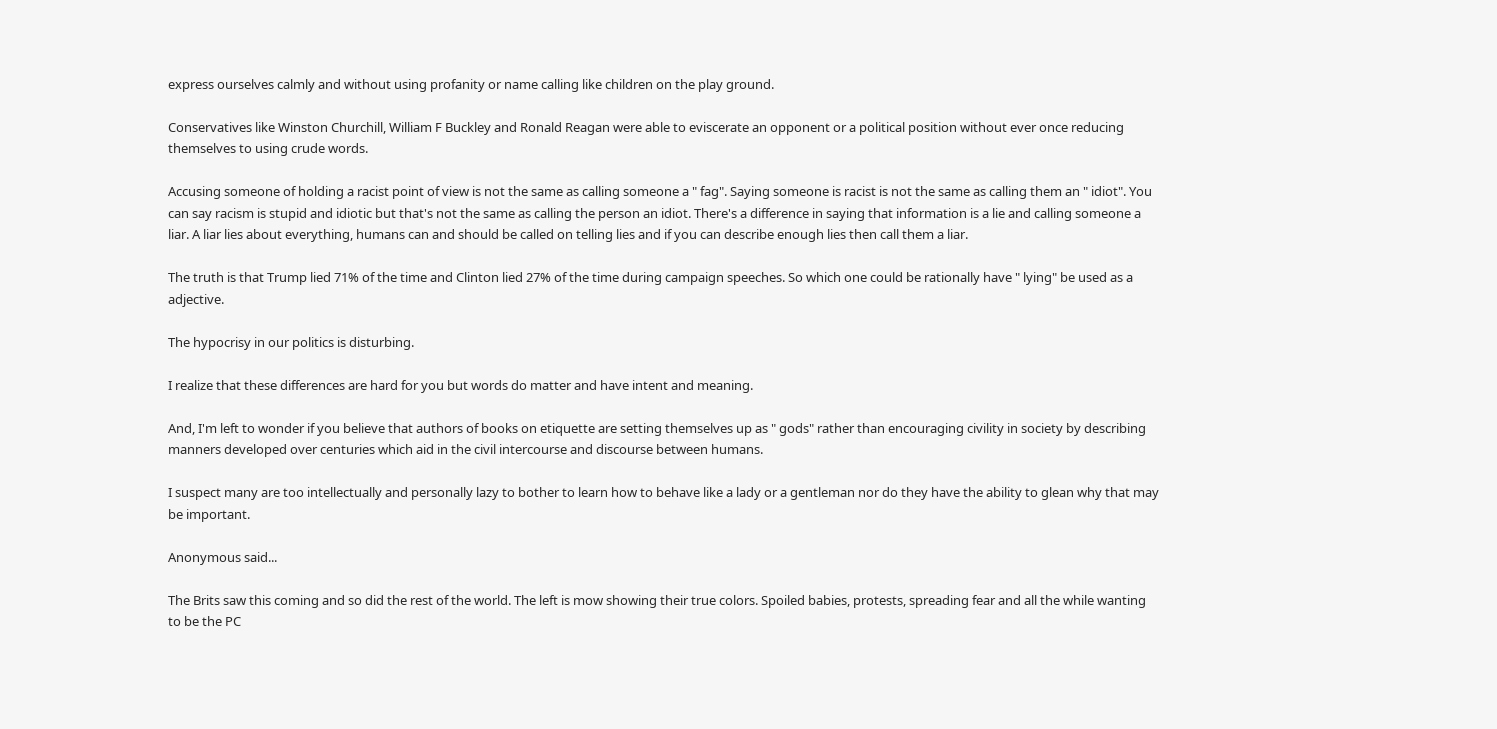express ourselves calmly and without using profanity or name calling like children on the play ground.

Conservatives like Winston Churchill, William F Buckley and Ronald Reagan were able to eviscerate an opponent or a political position without ever once reducing themselves to using crude words.

Accusing someone of holding a racist point of view is not the same as calling someone a " fag". Saying someone is racist is not the same as calling them an " idiot". You can say racism is stupid and idiotic but that's not the same as calling the person an idiot. There's a difference in saying that information is a lie and calling someone a liar. A liar lies about everything, humans can and should be called on telling lies and if you can describe enough lies then call them a liar.

The truth is that Trump lied 71% of the time and Clinton lied 27% of the time during campaign speeches. So which one could be rationally have " lying" be used as a adjective.

The hypocrisy in our politics is disturbing.

I realize that these differences are hard for you but words do matter and have intent and meaning.

And, I'm left to wonder if you believe that authors of books on etiquette are setting themselves up as " gods" rather than encouraging civility in society by describing manners developed over centuries which aid in the civil intercourse and discourse between humans.

I suspect many are too intellectually and personally lazy to bother to learn how to behave like a lady or a gentleman nor do they have the ability to glean why that may be important.

Anonymous said...

The Brits saw this coming and so did the rest of the world. The left is mow showing their true colors. Spoiled babies, protests, spreading fear and all the while wanting to be the PC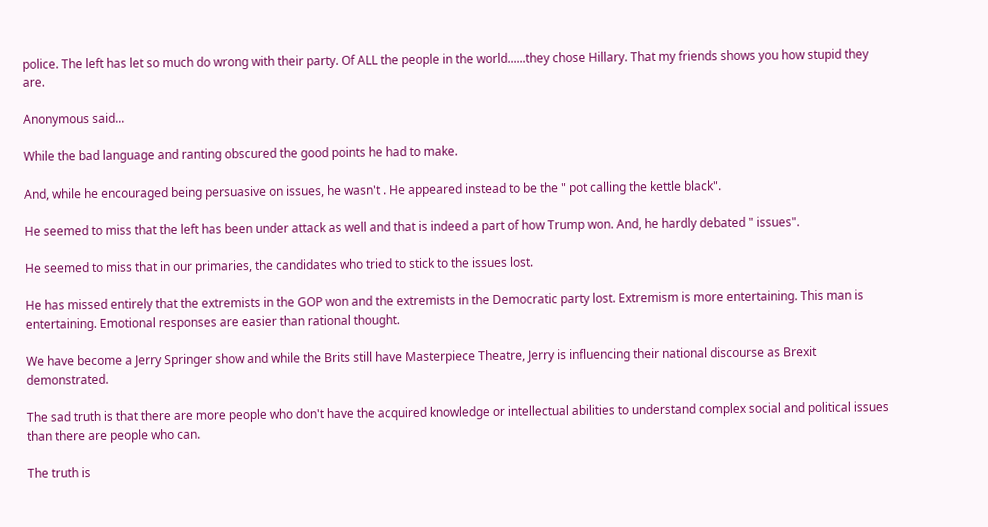police. The left has let so much do wrong with their party. Of ALL the people in the world......they chose Hillary. That my friends shows you how stupid they are.

Anonymous said...

While the bad language and ranting obscured the good points he had to make.

And, while he encouraged being persuasive on issues, he wasn't . He appeared instead to be the " pot calling the kettle black".

He seemed to miss that the left has been under attack as well and that is indeed a part of how Trump won. And, he hardly debated " issues".

He seemed to miss that in our primaries, the candidates who tried to stick to the issues lost.

He has missed entirely that the extremists in the GOP won and the extremists in the Democratic party lost. Extremism is more entertaining. This man is entertaining. Emotional responses are easier than rational thought.

We have become a Jerry Springer show and while the Brits still have Masterpiece Theatre, Jerry is influencing their national discourse as Brexit demonstrated.

The sad truth is that there are more people who don't have the acquired knowledge or intellectual abilities to understand complex social and political issues than there are people who can.

The truth is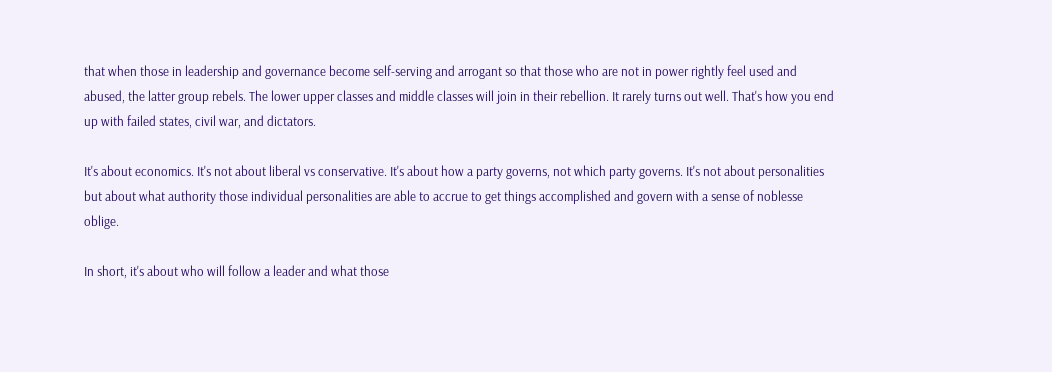that when those in leadership and governance become self-serving and arrogant so that those who are not in power rightly feel used and abused, the latter group rebels. The lower upper classes and middle classes will join in their rebellion. It rarely turns out well. That's how you end up with failed states, civil war, and dictators.

It's about economics. It's not about liberal vs conservative. It's about how a party governs, not which party governs. It's not about personalities but about what authority those individual personalities are able to accrue to get things accomplished and govern with a sense of noblesse oblige.

In short, it's about who will follow a leader and what those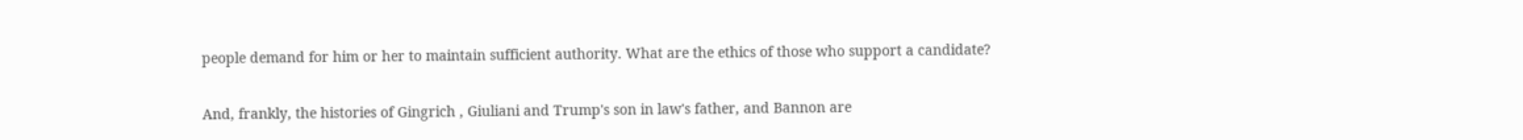people demand for him or her to maintain sufficient authority. What are the ethics of those who support a candidate?

And, frankly, the histories of Gingrich , Giuliani and Trump's son in law's father, and Bannon are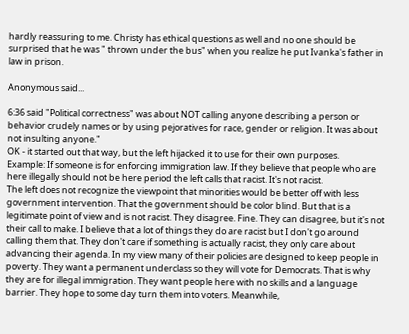hardly reassuring to me. Christy has ethical questions as well and no one should be surprised that he was " thrown under the bus" when you realize he put Ivanka's father in law in prison.

Anonymous said...

6:36 said "Political correctness" was about NOT calling anyone describing a person or behavior crudely names or by using pejoratives for race, gender or religion. It was about not insulting anyone."
OK - it started out that way, but the left hijacked it to use for their own purposes.
Example: If someone is for enforcing immigration law. If they believe that people who are here illegally should not be here period the left calls that racist. It's not racist.
The left does not recognize the viewpoint that minorities would be better off with less government intervention. That the government should be color blind. But that is a legitimate point of view and is not racist. They disagree. Fine. They can disagree, but it's not their call to make. I believe that a lot of things they do are racist but I don't go around calling them that. They don't care if something is actually racist, they only care about advancing their agenda. In my view many of their policies are designed to keep people in poverty. They want a permanent underclass so they will vote for Democrats. That is why they are for illegal immigration. They want people here with no skills and a language barrier. They hope to some day turn them into voters. Meanwhile,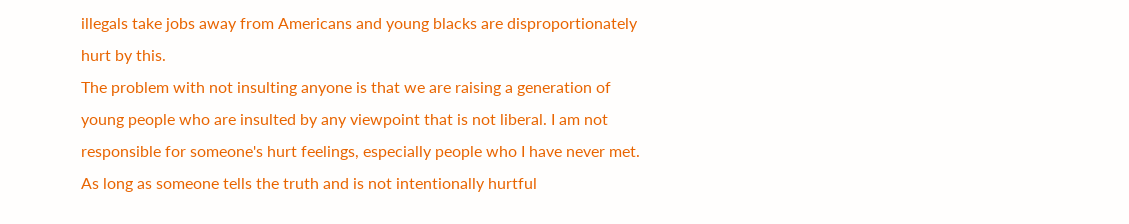illegals take jobs away from Americans and young blacks are disproportionately hurt by this.
The problem with not insulting anyone is that we are raising a generation of young people who are insulted by any viewpoint that is not liberal. I am not responsible for someone's hurt feelings, especially people who I have never met. As long as someone tells the truth and is not intentionally hurtful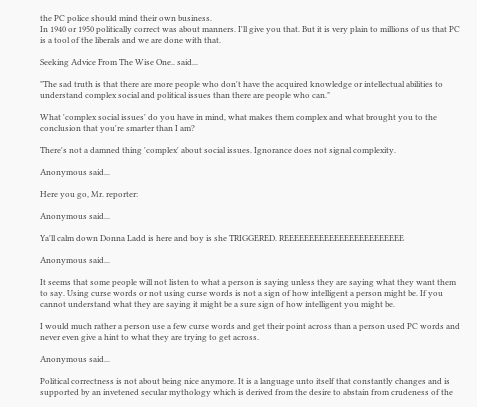the PC police should mind their own business.
In 1940 or 1950 politically correct was about manners. I'll give you that. But it is very plain to millions of us that PC is a tool of the liberals and we are done with that.

Seeking Advice From The Wise One.. said...

"The sad truth is that there are more people who don't have the acquired knowledge or intellectual abilities to understand complex social and political issues than there are people who can."

What 'complex social issues' do you have in mind, what makes them complex and what brought you to the conclusion that you're smarter than I am?

There's not a damned thing 'complex' about social issues. Ignorance does not signal complexity.

Anonymous said...

Here you go, Mr. reporter:

Anonymous said...

Ya'll calm down Donna Ladd is here and boy is she TRIGGERED. REEEEEEEEEEEEEEEEEEEEEEEE

Anonymous said...

It seems that some people will not listen to what a person is saying unless they are saying what they want them to say. Using curse words or not using curse words is not a sign of how intelligent a person might be. If you cannot understand what they are saying it might be a sure sign of how intelligent you might be.

I would much rather a person use a few curse words and get their point across than a person used PC words and never even give a hint to what they are trying to get across.

Anonymous said...

Political correctness is not about being nice anymore. It is a language unto itself that constantly changes and is supported by an invetened secular mythology which is derived from the desire to abstain from crudeness of the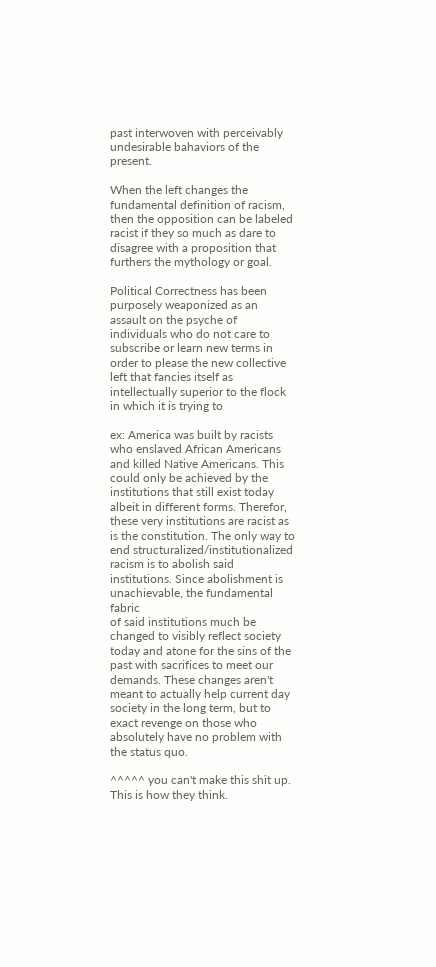past interwoven with perceivably undesirable bahaviors of the present.

When the left changes the fundamental definition of racism, then the opposition can be labeled racist if they so much as dare to disagree with a proposition that furthers the mythology or goal.

Political Correctness has been purposely weaponized as an assault on the psyche of individuals who do not care to subscribe or learn new terms in order to please the new collective left that fancies itself as intellectually superior to the flock in which it is trying to

ex: America was built by racists who enslaved African Americans and killed Native Americans. This could only be achieved by the institutions that still exist today albeit in different forms. Therefor, these very institutions are racist as is the constitution. The only way to
end structuralized/institutionalized racism is to abolish said institutions. Since abolishment is unachievable, the fundamental fabric
of said institutions much be changed to visibly reflect society today and atone for the sins of the past with sacrifices to meet our demands. These changes aren't meant to actually help current day society in the long term, but to exact revenge on those who absolutely have no problem with the status quo.

^^^^^ you can't make this shit up. This is how they think.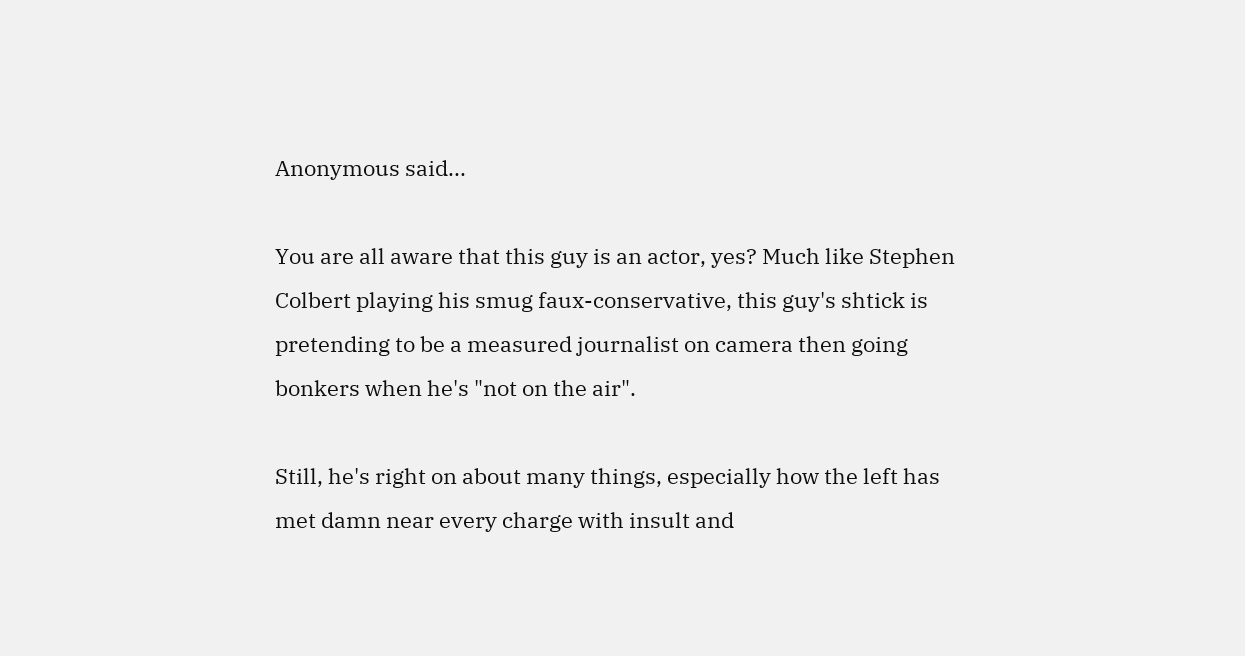Anonymous said...

You are all aware that this guy is an actor, yes? Much like Stephen Colbert playing his smug faux-conservative, this guy's shtick is pretending to be a measured journalist on camera then going bonkers when he's "not on the air".

Still, he's right on about many things, especially how the left has met damn near every charge with insult and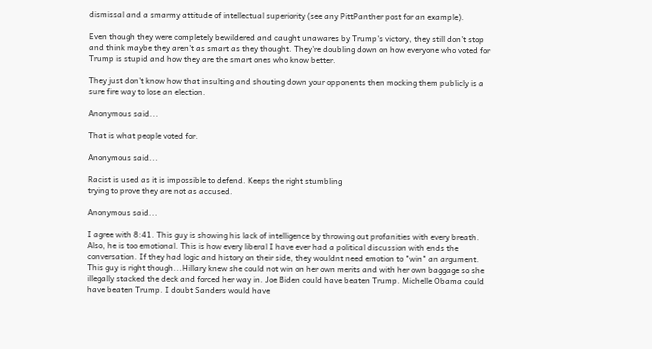dismissal and a smarmy attitude of intellectual superiority (see any PittPanther post for an example).

Even though they were completely bewildered and caught unawares by Trump's victory, they still don't stop and think maybe they aren't as smart as they thought. They're doubling down on how everyone who voted for Trump is stupid and how they are the smart ones who know better.

They just don't know how that insulting and shouting down your opponents then mocking them publicly is a sure fire way to lose an election.

Anonymous said...

That is what people voted for.

Anonymous said...

Racist is used as it is impossible to defend. Keeps the right stumbling
trying to prove they are not as accused.

Anonymous said...

I agree with 8:41. This guy is showing his lack of intelligence by throwing out profanities with every breath. Also, he is too emotional. This is how every liberal I have ever had a political discussion with ends the conversation. If they had logic and history on their side, they wouldnt need emotion to "win" an argument. This guy is right though...Hillary knew she could not win on her own merits and with her own baggage so she illegally stacked the deck and forced her way in. Joe Biden could have beaten Trump. Michelle Obama could have beaten Trump. I doubt Sanders would have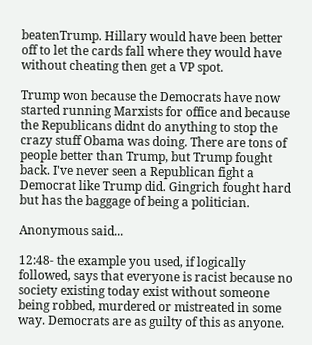beatenTrump. Hillary would have been better off to let the cards fall where they would have without cheating then get a VP spot.

Trump won because the Democrats have now started running Marxists for office and because the Republicans didnt do anything to stop the crazy stuff Obama was doing. There are tons of people better than Trump, but Trump fought back. I've never seen a Republican fight a Democrat like Trump did. Gingrich fought hard but has the baggage of being a politician.

Anonymous said...

12:48- the example you used, if logically followed, says that everyone is racist because no society existing today exist without someone being robbed, murdered or mistreated in some way. Democrats are as guilty of this as anyone.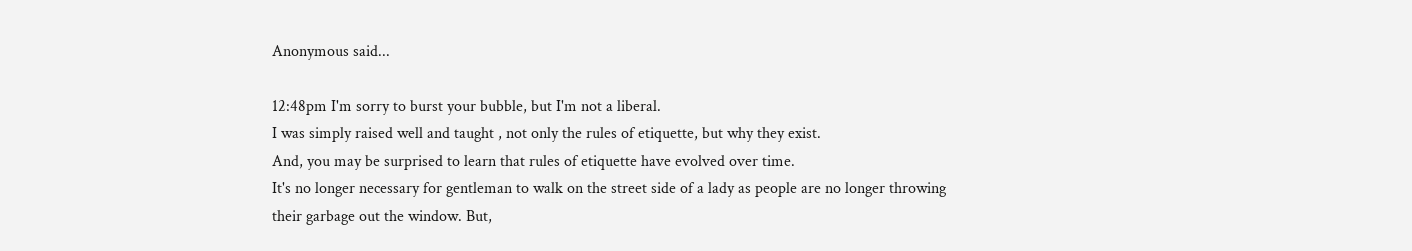Anonymous said...

12:48pm I'm sorry to burst your bubble, but I'm not a liberal.
I was simply raised well and taught , not only the rules of etiquette, but why they exist.
And, you may be surprised to learn that rules of etiquette have evolved over time.
It's no longer necessary for gentleman to walk on the street side of a lady as people are no longer throwing their garbage out the window. But,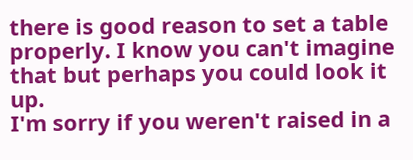there is good reason to set a table properly. I know you can't imagine that but perhaps you could look it up.
I'm sorry if you weren't raised in a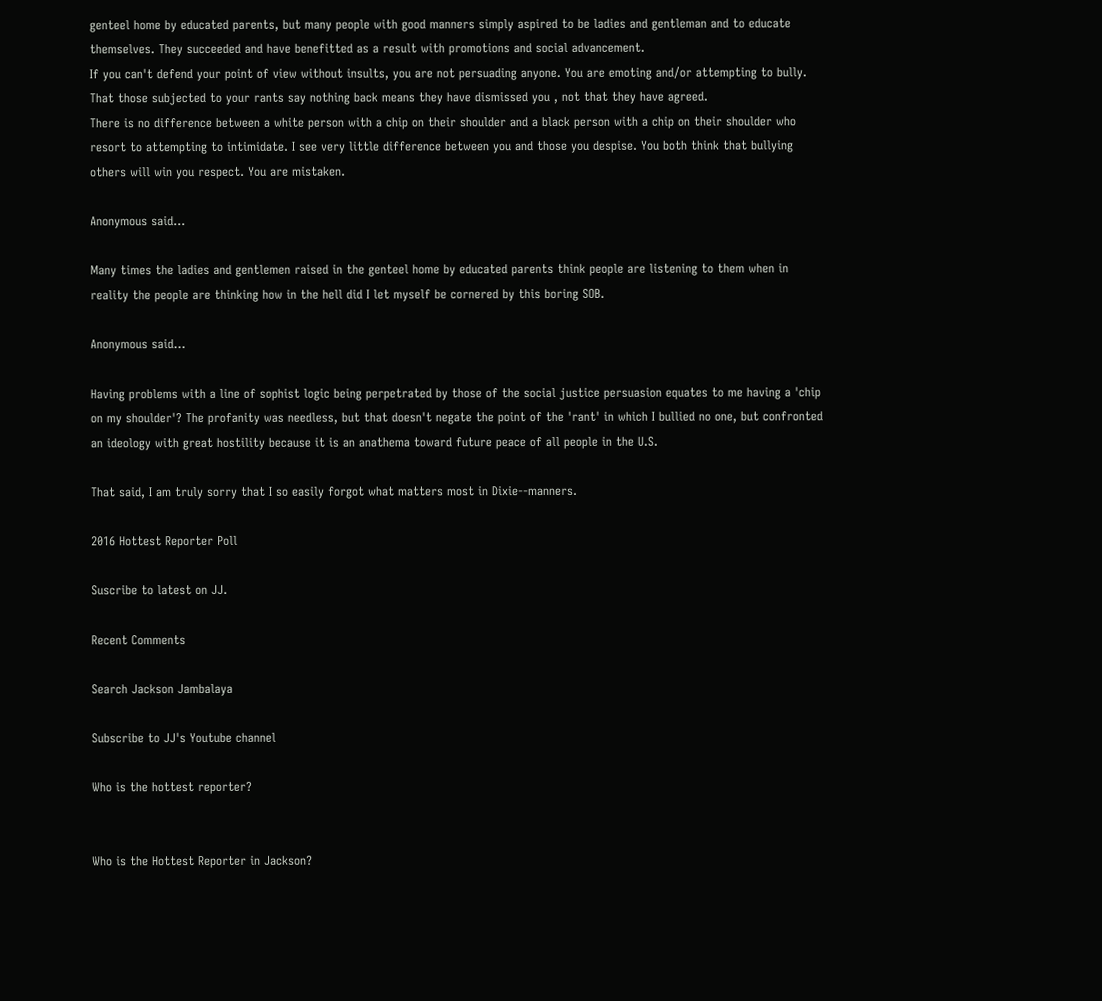genteel home by educated parents, but many people with good manners simply aspired to be ladies and gentleman and to educate themselves. They succeeded and have benefitted as a result with promotions and social advancement.
If you can't defend your point of view without insults, you are not persuading anyone. You are emoting and/or attempting to bully. That those subjected to your rants say nothing back means they have dismissed you , not that they have agreed.
There is no difference between a white person with a chip on their shoulder and a black person with a chip on their shoulder who resort to attempting to intimidate. I see very little difference between you and those you despise. You both think that bullying others will win you respect. You are mistaken.

Anonymous said...

Many times the ladies and gentlemen raised in the genteel home by educated parents think people are listening to them when in reality the people are thinking how in the hell did I let myself be cornered by this boring SOB.

Anonymous said...

Having problems with a line of sophist logic being perpetrated by those of the social justice persuasion equates to me having a 'chip on my shoulder'? The profanity was needless, but that doesn't negate the point of the 'rant' in which I bullied no one, but confronted an ideology with great hostility because it is an anathema toward future peace of all people in the U.S.

That said, I am truly sorry that I so easily forgot what matters most in Dixie--manners.

2016 Hottest Reporter Poll

Suscribe to latest on JJ.

Recent Comments

Search Jackson Jambalaya

Subscribe to JJ's Youtube channel

Who is the hottest reporter?


Who is the Hottest Reporter in Jackson?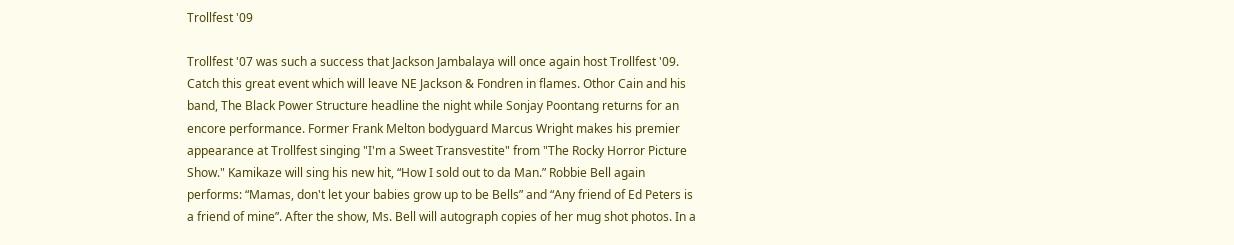Trollfest '09

Trollfest '07 was such a success that Jackson Jambalaya will once again host Trollfest '09. Catch this great event which will leave NE Jackson & Fondren in flames. Othor Cain and his band, The Black Power Structure headline the night while Sonjay Poontang returns for an encore performance. Former Frank Melton bodyguard Marcus Wright makes his premier appearance at Trollfest singing "I'm a Sweet Transvestite" from "The Rocky Horror Picture Show." Kamikaze will sing his new hit, “How I sold out to da Man.” Robbie Bell again performs: “Mamas, don't let your babies grow up to be Bells” and “Any friend of Ed Peters is a friend of mine”. After the show, Ms. Bell will autograph copies of her mug shot photos. In a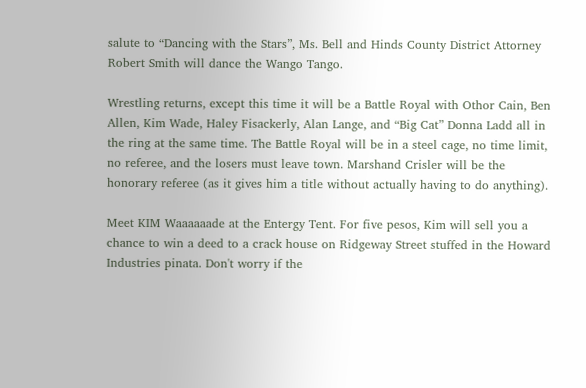salute to “Dancing with the Stars”, Ms. Bell and Hinds County District Attorney Robert Smith will dance the Wango Tango.

Wrestling returns, except this time it will be a Battle Royal with Othor Cain, Ben Allen, Kim Wade, Haley Fisackerly, Alan Lange, and “Big Cat” Donna Ladd all in the ring at the same time. The Battle Royal will be in a steel cage, no time limit, no referee, and the losers must leave town. Marshand Crisler will be the honorary referee (as it gives him a title without actually having to do anything).

Meet KIM Waaaaaade at the Entergy Tent. For five pesos, Kim will sell you a chance to win a deed to a crack house on Ridgeway Street stuffed in the Howard Industries pinata. Don't worry if the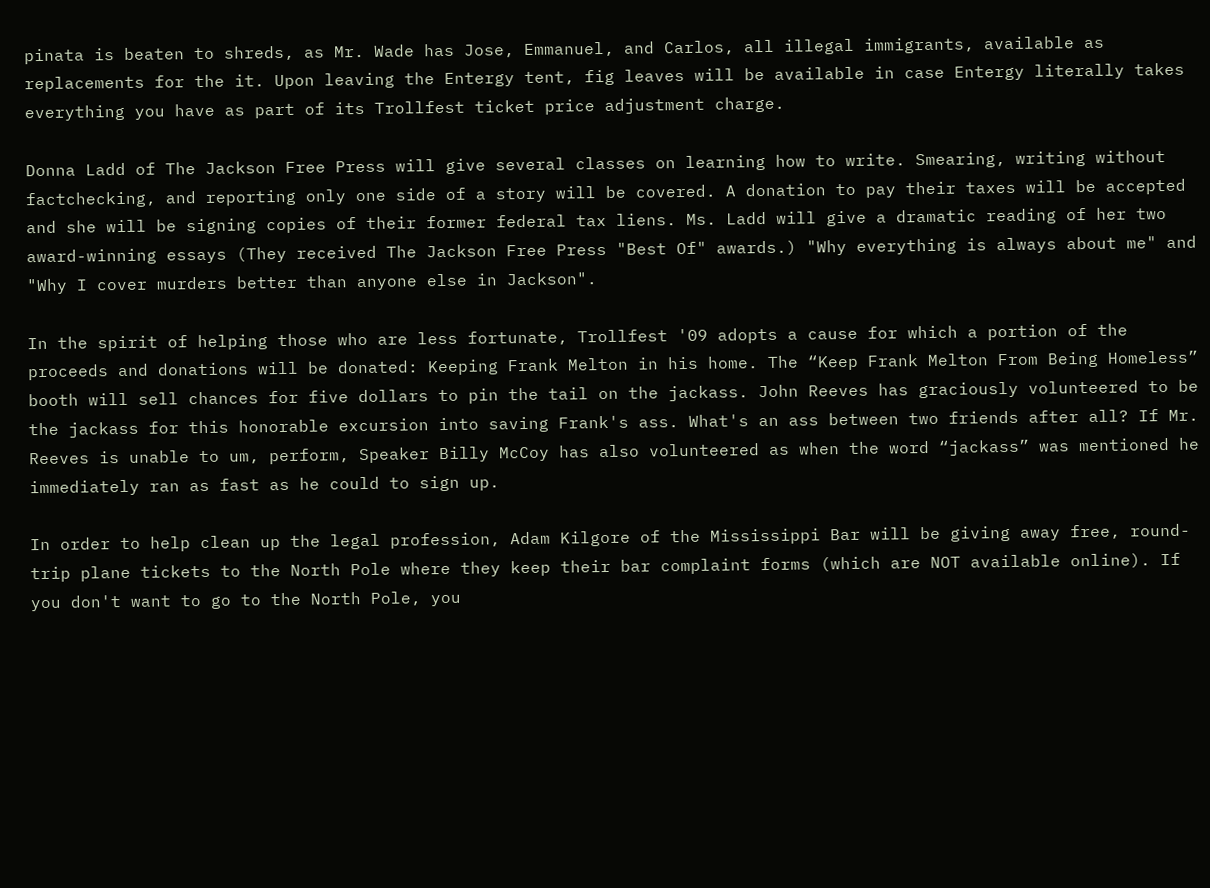pinata is beaten to shreds, as Mr. Wade has Jose, Emmanuel, and Carlos, all illegal immigrants, available as replacements for the it. Upon leaving the Entergy tent, fig leaves will be available in case Entergy literally takes everything you have as part of its Trollfest ticket price adjustment charge.

Donna Ladd of The Jackson Free Press will give several classes on learning how to write. Smearing, writing without factchecking, and reporting only one side of a story will be covered. A donation to pay their taxes will be accepted and she will be signing copies of their former federal tax liens. Ms. Ladd will give a dramatic reading of her two award-winning essays (They received The Jackson Free Press "Best Of" awards.) "Why everything is always about me" and "Why I cover murders better than anyone else in Jackson".

In the spirit of helping those who are less fortunate, Trollfest '09 adopts a cause for which a portion of the proceeds and donations will be donated: Keeping Frank Melton in his home. The “Keep Frank Melton From Being Homeless” booth will sell chances for five dollars to pin the tail on the jackass. John Reeves has graciously volunteered to be the jackass for this honorable excursion into saving Frank's ass. What's an ass between two friends after all? If Mr. Reeves is unable to um, perform, Speaker Billy McCoy has also volunteered as when the word “jackass” was mentioned he immediately ran as fast as he could to sign up.

In order to help clean up the legal profession, Adam Kilgore of the Mississippi Bar will be giving away free, round-trip plane tickets to the North Pole where they keep their bar complaint forms (which are NOT available online). If you don't want to go to the North Pole, you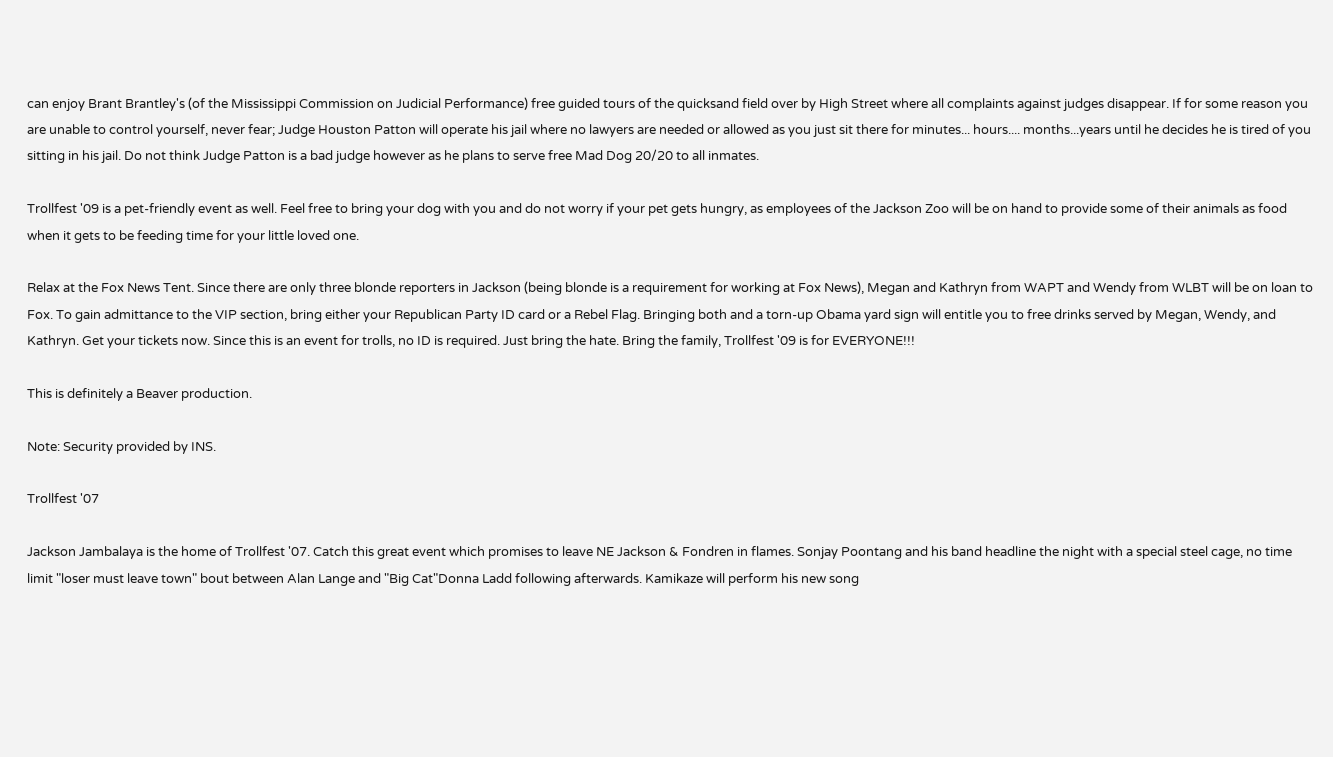can enjoy Brant Brantley's (of the Mississippi Commission on Judicial Performance) free guided tours of the quicksand field over by High Street where all complaints against judges disappear. If for some reason you are unable to control yourself, never fear; Judge Houston Patton will operate his jail where no lawyers are needed or allowed as you just sit there for minutes... hours.... months...years until he decides he is tired of you sitting in his jail. Do not think Judge Patton is a bad judge however as he plans to serve free Mad Dog 20/20 to all inmates.

Trollfest '09 is a pet-friendly event as well. Feel free to bring your dog with you and do not worry if your pet gets hungry, as employees of the Jackson Zoo will be on hand to provide some of their animals as food when it gets to be feeding time for your little loved one.

Relax at the Fox News Tent. Since there are only three blonde reporters in Jackson (being blonde is a requirement for working at Fox News), Megan and Kathryn from WAPT and Wendy from WLBT will be on loan to Fox. To gain admittance to the VIP section, bring either your Republican Party ID card or a Rebel Flag. Bringing both and a torn-up Obama yard sign will entitle you to free drinks served by Megan, Wendy, and Kathryn. Get your tickets now. Since this is an event for trolls, no ID is required. Just bring the hate. Bring the family, Trollfest '09 is for EVERYONE!!!

This is definitely a Beaver production.

Note: Security provided by INS.

Trollfest '07

Jackson Jambalaya is the home of Trollfest '07. Catch this great event which promises to leave NE Jackson & Fondren in flames. Sonjay Poontang and his band headline the night with a special steel cage, no time limit "loser must leave town" bout between Alan Lange and "Big Cat"Donna Ladd following afterwards. Kamikaze will perform his new song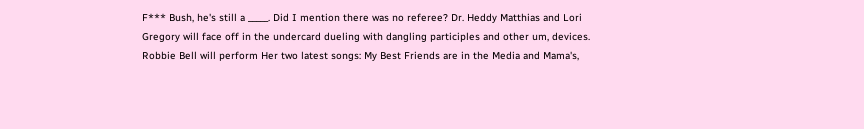F*** Bush, he's still a _____. Did I mention there was no referee? Dr. Heddy Matthias and Lori Gregory will face off in the undercard dueling with dangling participles and other um, devices. Robbie Bell will perform Her two latest songs: My Best Friends are in the Media and Mama's,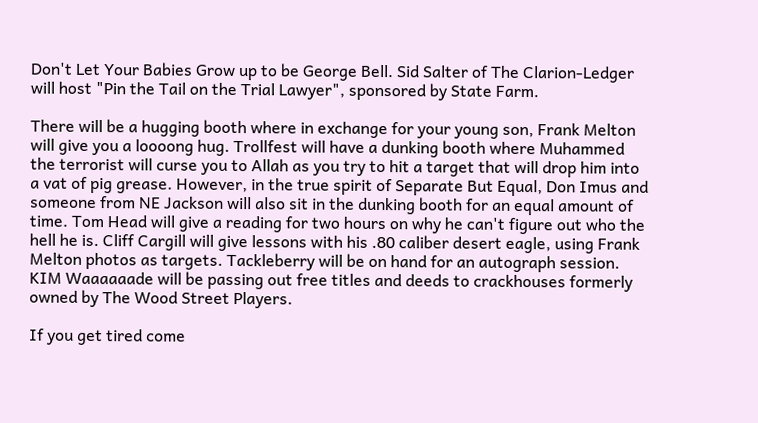Don't Let Your Babies Grow up to be George Bell. Sid Salter of The Clarion-Ledger will host "Pin the Tail on the Trial Lawyer", sponsored by State Farm.

There will be a hugging booth where in exchange for your young son, Frank Melton will give you a loooong hug. Trollfest will have a dunking booth where Muhammed the terrorist will curse you to Allah as you try to hit a target that will drop him into a vat of pig grease. However, in the true spirit of Separate But Equal, Don Imus and someone from NE Jackson will also sit in the dunking booth for an equal amount of time. Tom Head will give a reading for two hours on why he can't figure out who the hell he is. Cliff Cargill will give lessons with his .80 caliber desert eagle, using Frank Melton photos as targets. Tackleberry will be on hand for an autograph session. KIM Waaaaaade will be passing out free titles and deeds to crackhouses formerly owned by The Wood Street Players.

If you get tired come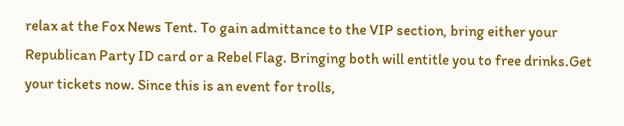relax at the Fox News Tent. To gain admittance to the VIP section, bring either your Republican Party ID card or a Rebel Flag. Bringing both will entitle you to free drinks.Get your tickets now. Since this is an event for trolls,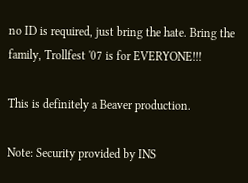no ID is required, just bring the hate. Bring the family, Trollfest '07 is for EVERYONE!!!

This is definitely a Beaver production.

Note: Security provided by INS